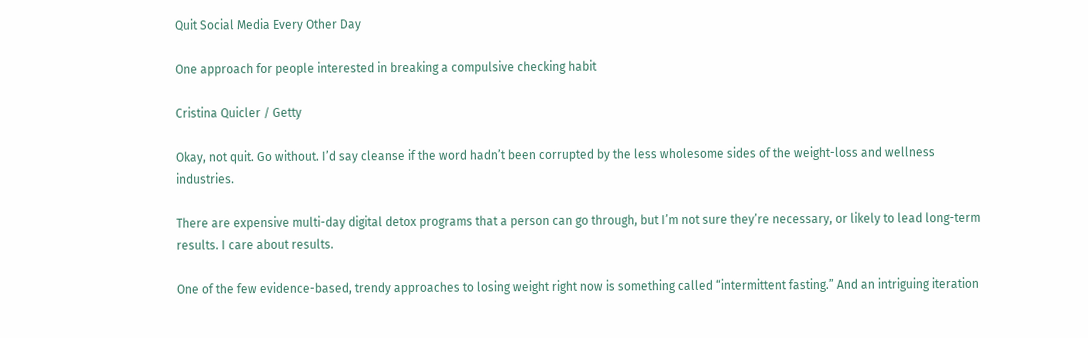Quit Social Media Every Other Day

One approach for people interested in breaking a compulsive checking habit

Cristina Quicler / Getty

Okay, not quit. Go without. I’d say cleanse if the word hadn’t been corrupted by the less wholesome sides of the weight-loss and wellness industries.

There are expensive multi-day digital detox programs that a person can go through, but I’m not sure they’re necessary, or likely to lead long-term results. I care about results.

One of the few evidence-based, trendy approaches to losing weight right now is something called “intermittent fasting.” And an intriguing iteration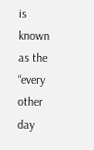is known as the “every other day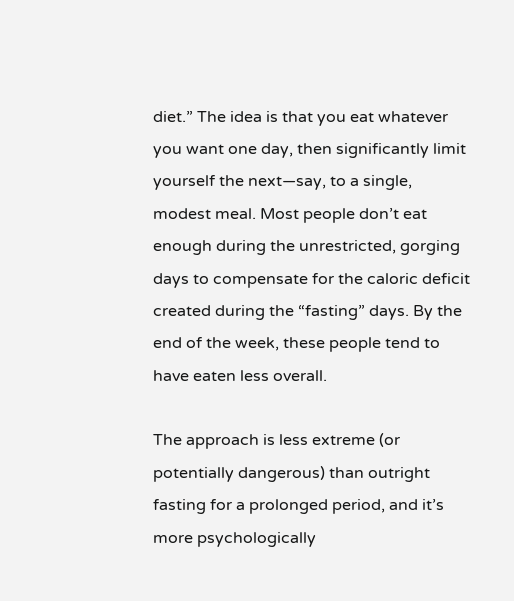diet.” The idea is that you eat whatever you want one day, then significantly limit yourself the next—say, to a single, modest meal. Most people don’t eat enough during the unrestricted, gorging days to compensate for the caloric deficit created during the “fasting” days. By the end of the week, these people tend to have eaten less overall.

The approach is less extreme (or potentially dangerous) than outright fasting for a prolonged period, and it’s more psychologically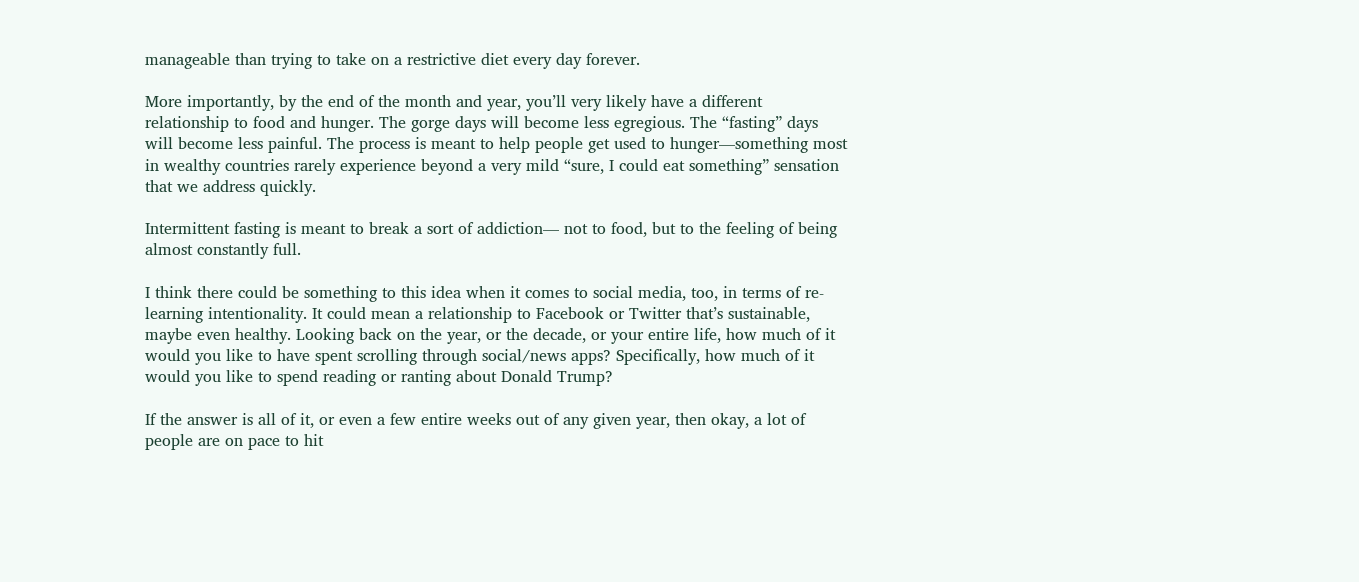manageable than trying to take on a restrictive diet every day forever.

More importantly, by the end of the month and year, you’ll very likely have a different relationship to food and hunger. The gorge days will become less egregious. The “fasting” days will become less painful. The process is meant to help people get used to hunger—something most in wealthy countries rarely experience beyond a very mild “sure, I could eat something” sensation that we address quickly.

Intermittent fasting is meant to break a sort of addiction— not to food, but to the feeling of being almost constantly full.

I think there could be something to this idea when it comes to social media, too, in terms of re-learning intentionality. It could mean a relationship to Facebook or Twitter that’s sustainable, maybe even healthy. Looking back on the year, or the decade, or your entire life, how much of it would you like to have spent scrolling through social/news apps? Specifically, how much of it would you like to spend reading or ranting about Donald Trump?

If the answer is all of it, or even a few entire weeks out of any given year, then okay, a lot of people are on pace to hit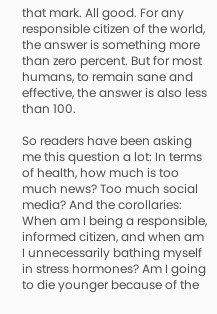that mark. All good. For any responsible citizen of the world, the answer is something more than zero percent. But for most humans, to remain sane and effective, the answer is also less than 100.

So readers have been asking me this question a lot: In terms of health, how much is too much news? Too much social media? And the corollaries: When am I being a responsible, informed citizen, and when am I unnecessarily bathing myself in stress hormones? Am I going to die younger because of the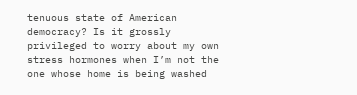tenuous state of American democracy? Is it grossly privileged to worry about my own stress hormones when I’m not the one whose home is being washed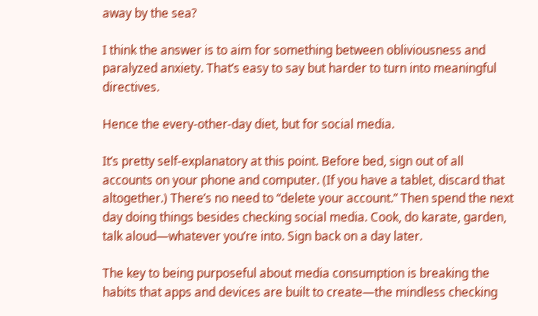away by the sea?

I think the answer is to aim for something between obliviousness and paralyzed anxiety. That’s easy to say but harder to turn into meaningful directives.

Hence the every-other-day diet, but for social media.

It’s pretty self-explanatory at this point. Before bed, sign out of all accounts on your phone and computer. (If you have a tablet, discard that altogether.) There’s no need to “delete your account.” Then spend the next day doing things besides checking social media. Cook, do karate, garden, talk aloud—whatever you’re into. Sign back on a day later.

The key to being purposeful about media consumption is breaking the habits that apps and devices are built to create—the mindless checking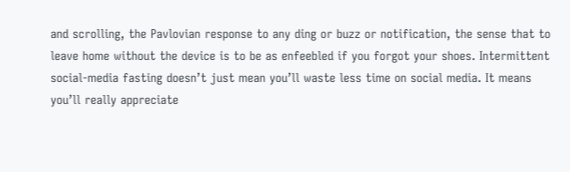and scrolling, the Pavlovian response to any ding or buzz or notification, the sense that to leave home without the device is to be as enfeebled if you forgot your shoes. Intermittent social-media fasting doesn’t just mean you’ll waste less time on social media. It means you’ll really appreciate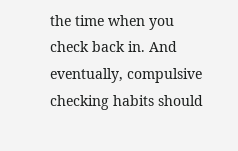the time when you check back in. And eventually, compulsive checking habits should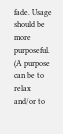fade. Usage should be more purposeful. (A purpose can be to relax and/or to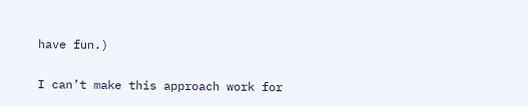have fun.)

I can’t make this approach work for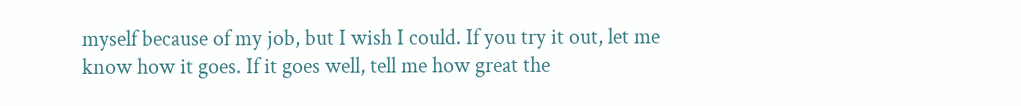myself because of my job, but I wish I could. If you try it out, let me know how it goes. If it goes well, tell me how great the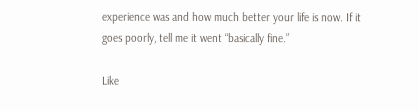experience was and how much better your life is now. If it goes poorly, tell me it went “basically fine.”

Like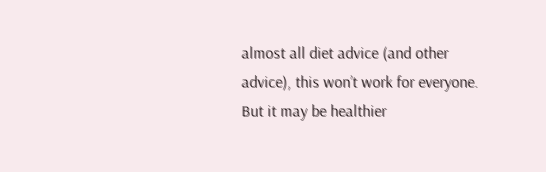almost all diet advice (and other advice), this won’t work for everyone. But it may be healthier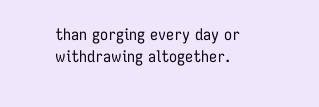than gorging every day or withdrawing altogether.